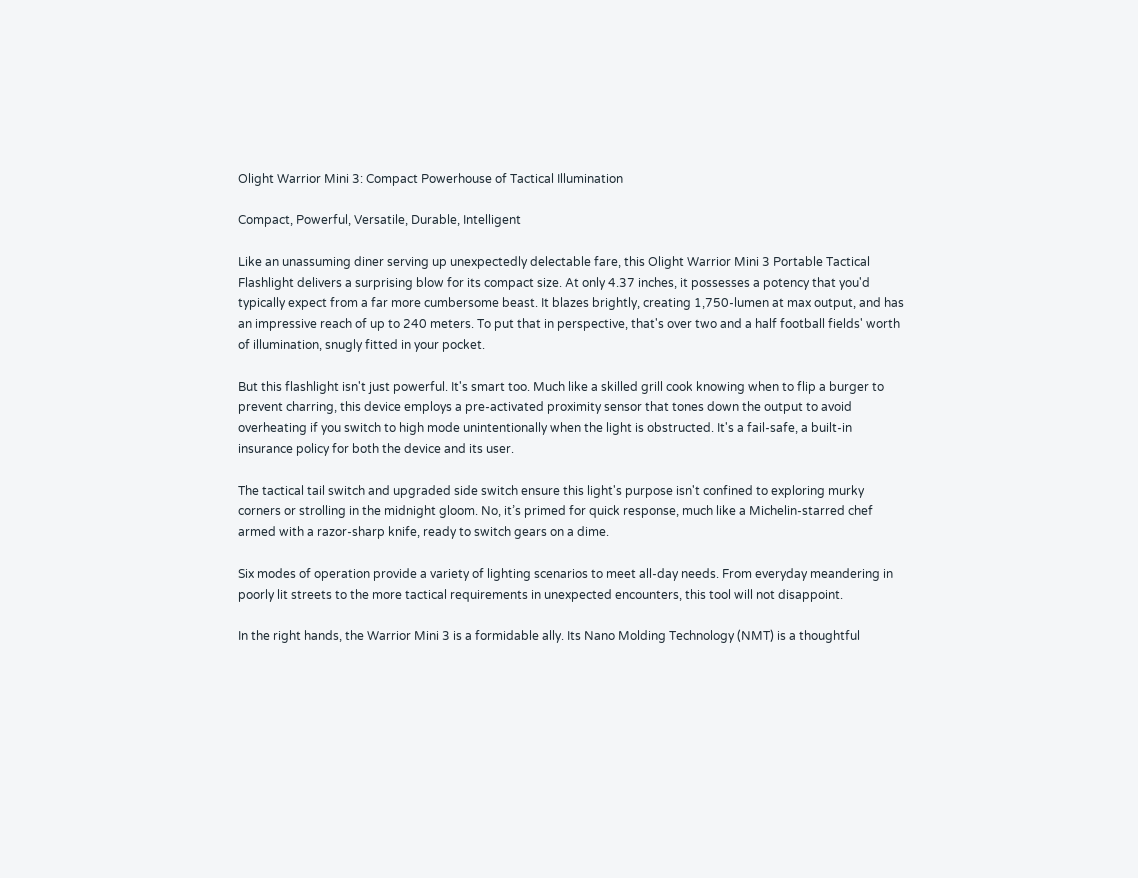Olight Warrior Mini 3: Compact Powerhouse of Tactical Illumination

Compact, Powerful, Versatile, Durable, Intelligent

Like an unassuming diner serving up unexpectedly delectable fare, this Olight Warrior Mini 3 Portable Tactical Flashlight delivers a surprising blow for its compact size. At only 4.37 inches, it possesses a potency that you'd typically expect from a far more cumbersome beast. It blazes brightly, creating 1,750-lumen at max output, and has an impressive reach of up to 240 meters. To put that in perspective, that's over two and a half football fields' worth of illumination, snugly fitted in your pocket.

But this flashlight isn't just powerful. It's smart too. Much like a skilled grill cook knowing when to flip a burger to prevent charring, this device employs a pre-activated proximity sensor that tones down the output to avoid overheating if you switch to high mode unintentionally when the light is obstructed. It's a fail-safe, a built-in insurance policy for both the device and its user.

The tactical tail switch and upgraded side switch ensure this light's purpose isn't confined to exploring murky corners or strolling in the midnight gloom. No, it’s primed for quick response, much like a Michelin-starred chef armed with a razor-sharp knife, ready to switch gears on a dime.

Six modes of operation provide a variety of lighting scenarios to meet all-day needs. From everyday meandering in poorly lit streets to the more tactical requirements in unexpected encounters, this tool will not disappoint.

In the right hands, the Warrior Mini 3 is a formidable ally. Its Nano Molding Technology (NMT) is a thoughtful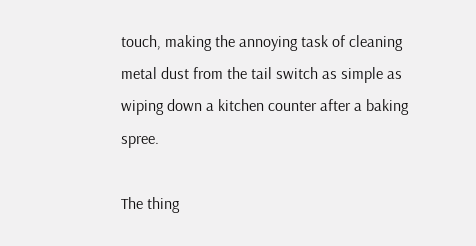touch, making the annoying task of cleaning metal dust from the tail switch as simple as wiping down a kitchen counter after a baking spree.

The thing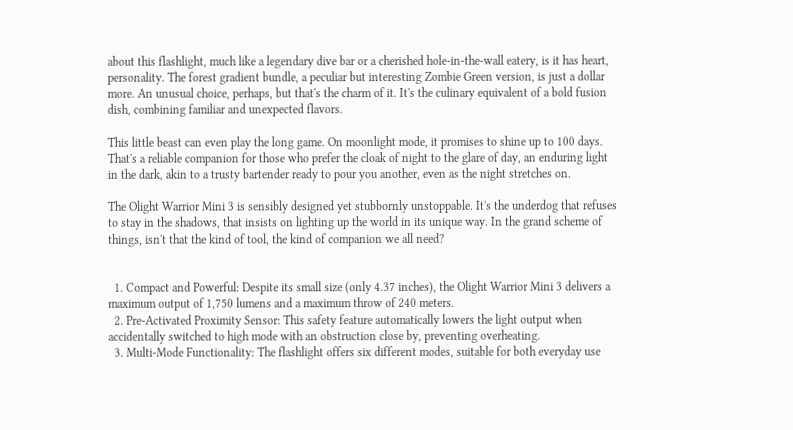about this flashlight, much like a legendary dive bar or a cherished hole-in-the-wall eatery, is it has heart, personality. The forest gradient bundle, a peculiar but interesting Zombie Green version, is just a dollar more. An unusual choice, perhaps, but that's the charm of it. It's the culinary equivalent of a bold fusion dish, combining familiar and unexpected flavors.

This little beast can even play the long game. On moonlight mode, it promises to shine up to 100 days. That's a reliable companion for those who prefer the cloak of night to the glare of day, an enduring light in the dark, akin to a trusty bartender ready to pour you another, even as the night stretches on.

The Olight Warrior Mini 3 is sensibly designed yet stubbornly unstoppable. It's the underdog that refuses to stay in the shadows, that insists on lighting up the world in its unique way. In the grand scheme of things, isn't that the kind of tool, the kind of companion we all need?


  1. Compact and Powerful: Despite its small size (only 4.37 inches), the Olight Warrior Mini 3 delivers a maximum output of 1,750 lumens and a maximum throw of 240 meters.
  2. Pre-Activated Proximity Sensor: This safety feature automatically lowers the light output when accidentally switched to high mode with an obstruction close by, preventing overheating.
  3. Multi-Mode Functionality: The flashlight offers six different modes, suitable for both everyday use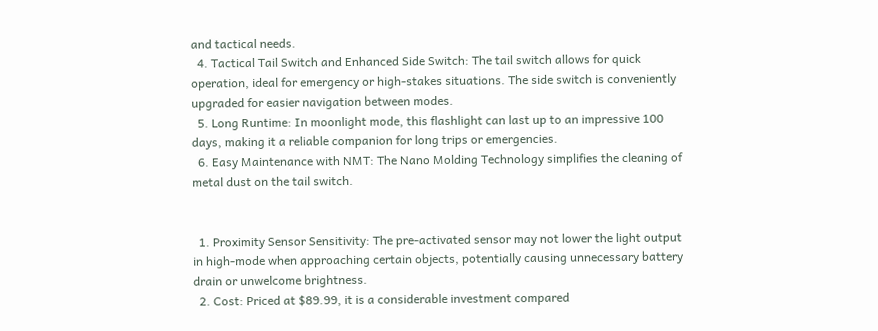and tactical needs.
  4. Tactical Tail Switch and Enhanced Side Switch: The tail switch allows for quick operation, ideal for emergency or high-stakes situations. The side switch is conveniently upgraded for easier navigation between modes.
  5. Long Runtime: In moonlight mode, this flashlight can last up to an impressive 100 days, making it a reliable companion for long trips or emergencies.
  6. Easy Maintenance with NMT: The Nano Molding Technology simplifies the cleaning of metal dust on the tail switch.


  1. Proximity Sensor Sensitivity: The pre-activated sensor may not lower the light output in high-mode when approaching certain objects, potentially causing unnecessary battery drain or unwelcome brightness.
  2. Cost: Priced at $89.99, it is a considerable investment compared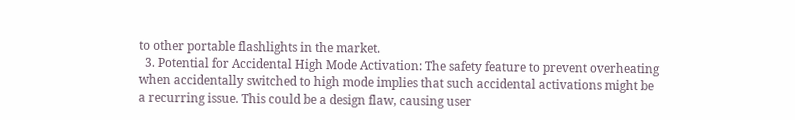to other portable flashlights in the market.
  3. Potential for Accidental High Mode Activation: The safety feature to prevent overheating when accidentally switched to high mode implies that such accidental activations might be a recurring issue. This could be a design flaw, causing user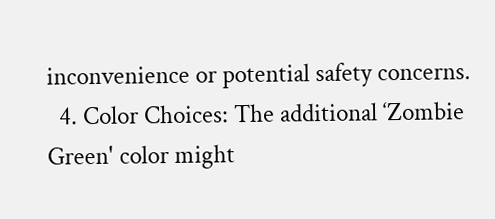inconvenience or potential safety concerns.
  4. Color Choices: The additional ‘Zombie Green' color might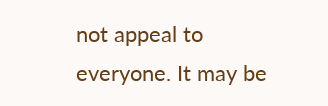not appeal to everyone. It may be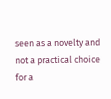seen as a novelty and not a practical choice for a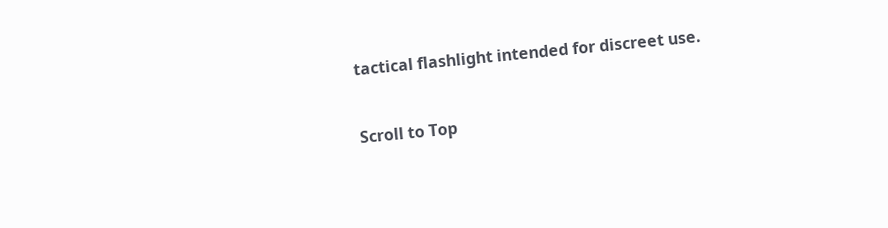tactical flashlight intended for discreet use.


Scroll to Top